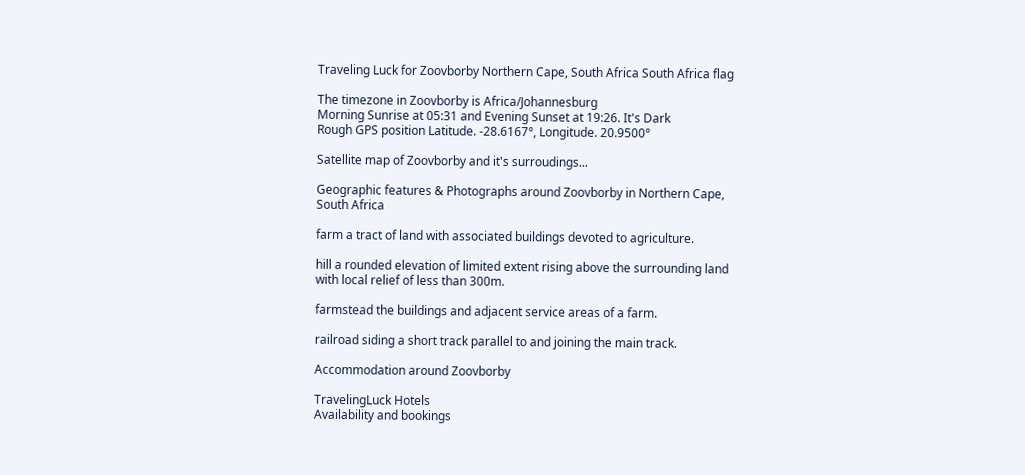Traveling Luck for Zoovborby Northern Cape, South Africa South Africa flag

The timezone in Zoovborby is Africa/Johannesburg
Morning Sunrise at 05:31 and Evening Sunset at 19:26. It's Dark
Rough GPS position Latitude. -28.6167°, Longitude. 20.9500°

Satellite map of Zoovborby and it's surroudings...

Geographic features & Photographs around Zoovborby in Northern Cape, South Africa

farm a tract of land with associated buildings devoted to agriculture.

hill a rounded elevation of limited extent rising above the surrounding land with local relief of less than 300m.

farmstead the buildings and adjacent service areas of a farm.

railroad siding a short track parallel to and joining the main track.

Accommodation around Zoovborby

TravelingLuck Hotels
Availability and bookings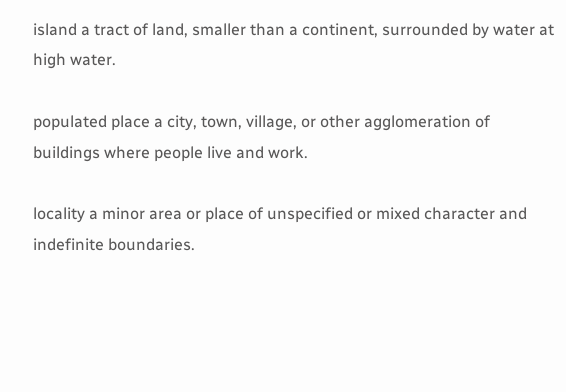island a tract of land, smaller than a continent, surrounded by water at high water.

populated place a city, town, village, or other agglomeration of buildings where people live and work.

locality a minor area or place of unspecified or mixed character and indefinite boundaries.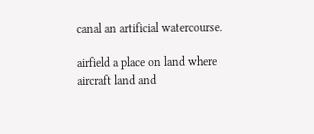canal an artificial watercourse.

airfield a place on land where aircraft land and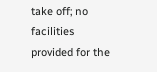take off; no facilities provided for the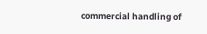commercial handling of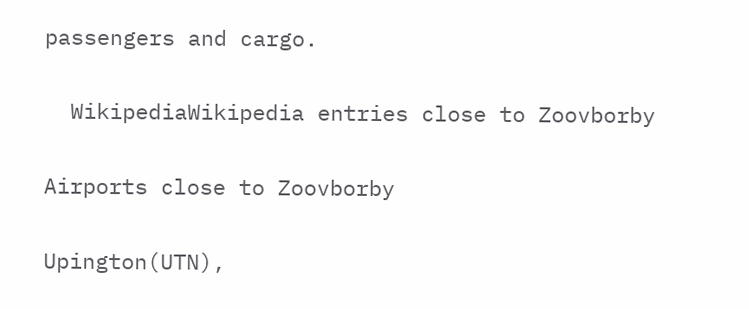passengers and cargo.

  WikipediaWikipedia entries close to Zoovborby

Airports close to Zoovborby

Upington(UTN),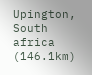Upington, South africa (146.1km)